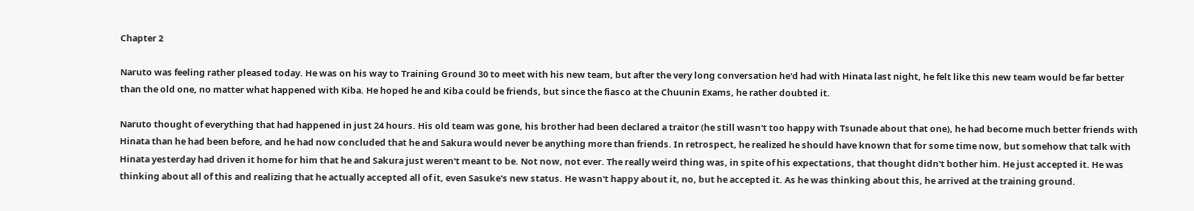Chapter 2

Naruto was feeling rather pleased today. He was on his way to Training Ground 30 to meet with his new team, but after the very long conversation he'd had with Hinata last night, he felt like this new team would be far better than the old one, no matter what happened with Kiba. He hoped he and Kiba could be friends, but since the fiasco at the Chuunin Exams, he rather doubted it.

Naruto thought of everything that had happened in just 24 hours. His old team was gone, his brother had been declared a traitor (he still wasn't too happy with Tsunade about that one), he had become much better friends with Hinata than he had been before, and he had now concluded that he and Sakura would never be anything more than friends. In retrospect, he realized he should have known that for some time now, but somehow that talk with Hinata yesterday had driven it home for him that he and Sakura just weren't meant to be. Not now, not ever. The really weird thing was, in spite of his expectations, that thought didn't bother him. He just accepted it. He was thinking about all of this and realizing that he actually accepted all of it, even Sasuke's new status. He wasn't happy about it, no, but he accepted it. As he was thinking about this, he arrived at the training ground.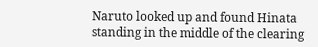Naruto looked up and found Hinata standing in the middle of the clearing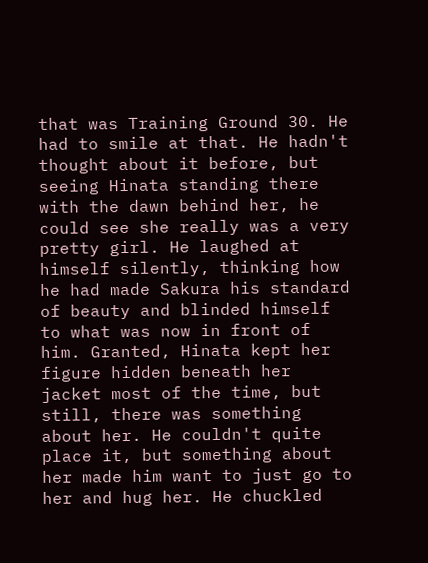that was Training Ground 30. He had to smile at that. He hadn't thought about it before, but seeing Hinata standing there with the dawn behind her, he could see she really was a very pretty girl. He laughed at himself silently, thinking how he had made Sakura his standard of beauty and blinded himself to what was now in front of him. Granted, Hinata kept her figure hidden beneath her jacket most of the time, but still, there was something about her. He couldn't quite place it, but something about her made him want to just go to her and hug her. He chuckled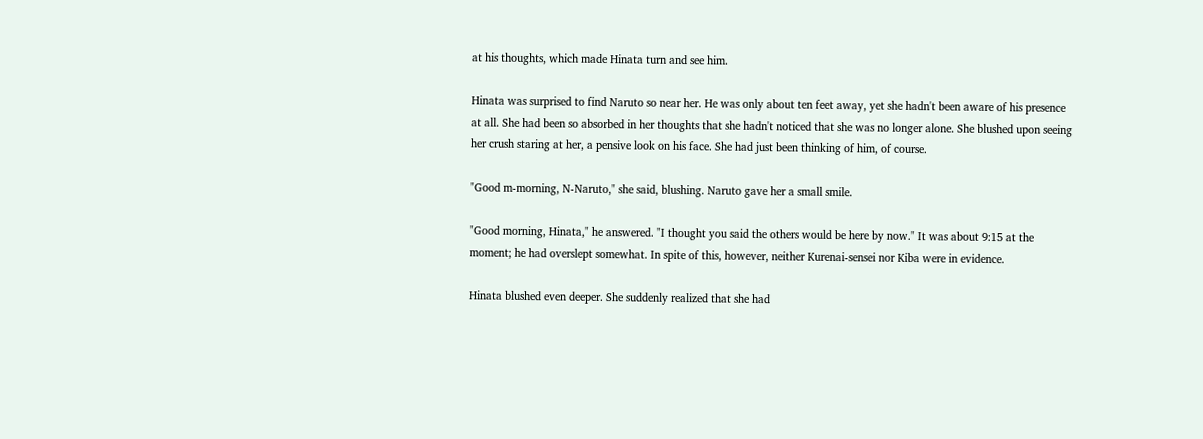at his thoughts, which made Hinata turn and see him.

Hinata was surprised to find Naruto so near her. He was only about ten feet away, yet she hadn't been aware of his presence at all. She had been so absorbed in her thoughts that she hadn't noticed that she was no longer alone. She blushed upon seeing her crush staring at her, a pensive look on his face. She had just been thinking of him, of course.

"Good m-morning, N-Naruto," she said, blushing. Naruto gave her a small smile.

"Good morning, Hinata," he answered. "I thought you said the others would be here by now." It was about 9:15 at the moment; he had overslept somewhat. In spite of this, however, neither Kurenai-sensei nor Kiba were in evidence.

Hinata blushed even deeper. She suddenly realized that she had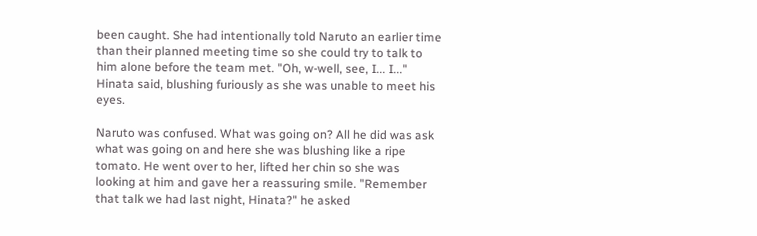been caught. She had intentionally told Naruto an earlier time than their planned meeting time so she could try to talk to him alone before the team met. "Oh, w-well, see, I... I..." Hinata said, blushing furiously as she was unable to meet his eyes.

Naruto was confused. What was going on? All he did was ask what was going on and here she was blushing like a ripe tomato. He went over to her, lifted her chin so she was looking at him and gave her a reassuring smile. "Remember that talk we had last night, Hinata?" he asked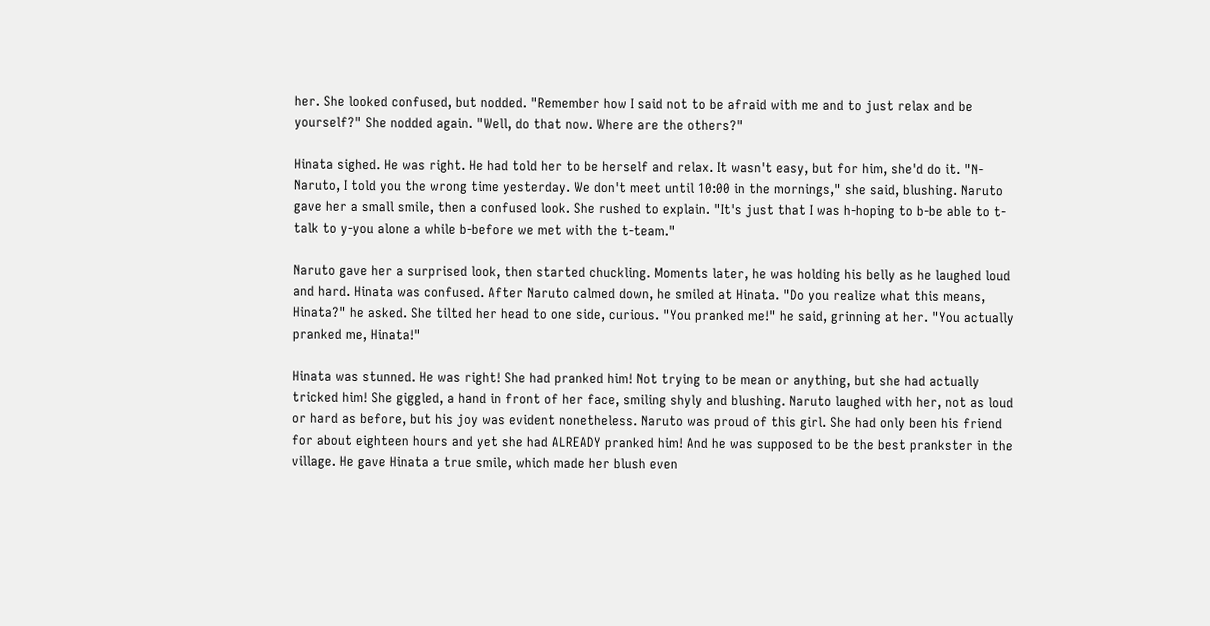her. She looked confused, but nodded. "Remember how I said not to be afraid with me and to just relax and be yourself?" She nodded again. "Well, do that now. Where are the others?"

Hinata sighed. He was right. He had told her to be herself and relax. It wasn't easy, but for him, she'd do it. "N-Naruto, I told you the wrong time yesterday. We don't meet until 10:00 in the mornings," she said, blushing. Naruto gave her a small smile, then a confused look. She rushed to explain. "It's just that I was h-hoping to b-be able to t-talk to y-you alone a while b-before we met with the t-team."

Naruto gave her a surprised look, then started chuckling. Moments later, he was holding his belly as he laughed loud and hard. Hinata was confused. After Naruto calmed down, he smiled at Hinata. "Do you realize what this means, Hinata?" he asked. She tilted her head to one side, curious. "You pranked me!" he said, grinning at her. "You actually pranked me, Hinata!"

Hinata was stunned. He was right! She had pranked him! Not trying to be mean or anything, but she had actually tricked him! She giggled, a hand in front of her face, smiling shyly and blushing. Naruto laughed with her, not as loud or hard as before, but his joy was evident nonetheless. Naruto was proud of this girl. She had only been his friend for about eighteen hours and yet she had ALREADY pranked him! And he was supposed to be the best prankster in the village. He gave Hinata a true smile, which made her blush even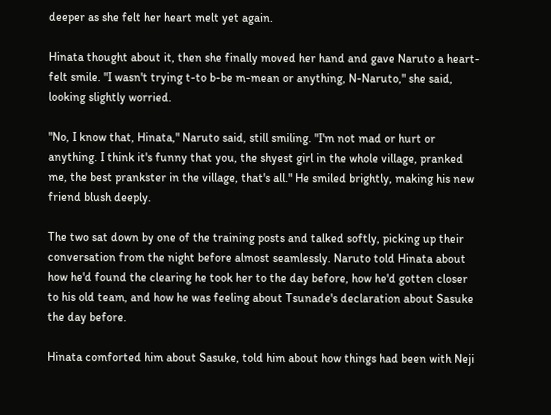deeper as she felt her heart melt yet again.

Hinata thought about it, then she finally moved her hand and gave Naruto a heart-felt smile. "I wasn't trying t-to b-be m-mean or anything, N-Naruto," she said, looking slightly worried.

"No, I know that, Hinata," Naruto said, still smiling. "I'm not mad or hurt or anything. I think it's funny that you, the shyest girl in the whole village, pranked me, the best prankster in the village, that's all." He smiled brightly, making his new friend blush deeply.

The two sat down by one of the training posts and talked softly, picking up their conversation from the night before almost seamlessly. Naruto told Hinata about how he'd found the clearing he took her to the day before, how he'd gotten closer to his old team, and how he was feeling about Tsunade's declaration about Sasuke the day before.

Hinata comforted him about Sasuke, told him about how things had been with Neji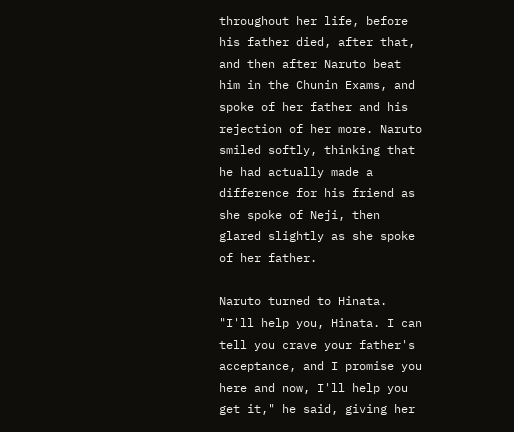throughout her life, before his father died, after that, and then after Naruto beat him in the Chunin Exams, and spoke of her father and his rejection of her more. Naruto smiled softly, thinking that he had actually made a difference for his friend as she spoke of Neji, then glared slightly as she spoke of her father.

Naruto turned to Hinata. "I'll help you, Hinata. I can tell you crave your father's acceptance, and I promise you here and now, I'll help you get it," he said, giving her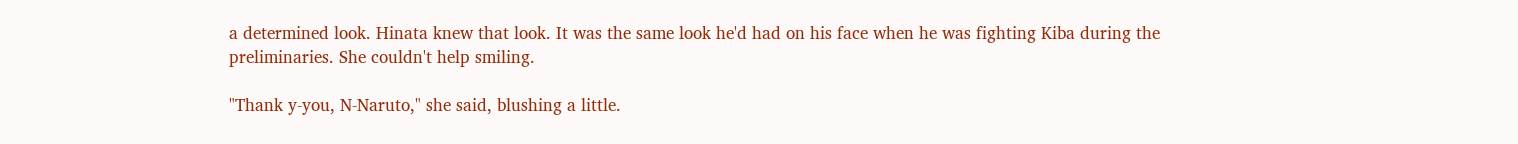a determined look. Hinata knew that look. It was the same look he'd had on his face when he was fighting Kiba during the preliminaries. She couldn't help smiling.

"Thank y-you, N-Naruto," she said, blushing a little.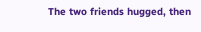The two friends hugged, then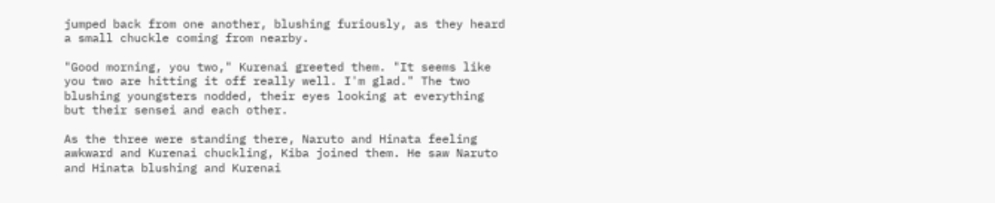jumped back from one another, blushing furiously, as they heard a small chuckle coming from nearby.

"Good morning, you two," Kurenai greeted them. "It seems like you two are hitting it off really well. I'm glad." The two blushing youngsters nodded, their eyes looking at everything but their sensei and each other.

As the three were standing there, Naruto and Hinata feeling awkward and Kurenai chuckling, Kiba joined them. He saw Naruto and Hinata blushing and Kurenai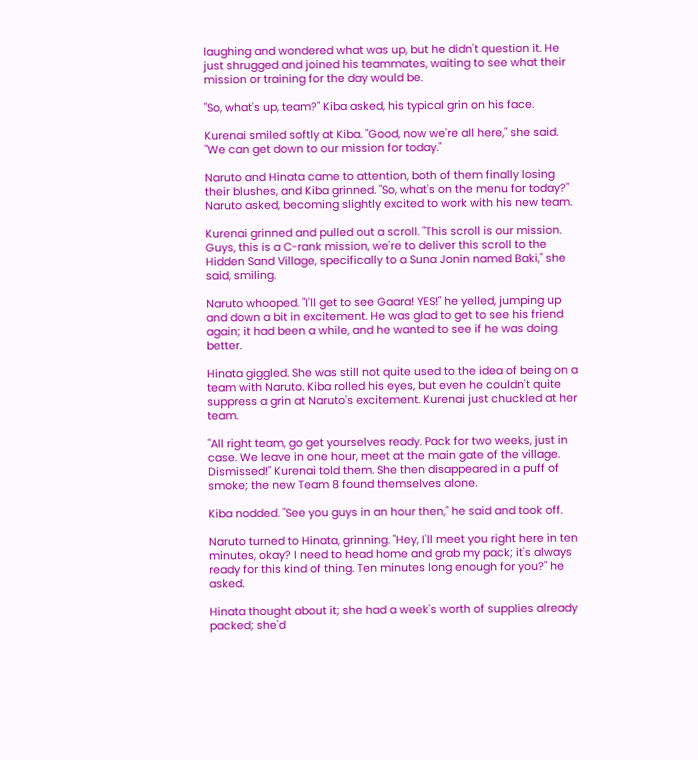laughing and wondered what was up, but he didn't question it. He just shrugged and joined his teammates, waiting to see what their mission or training for the day would be.

"So, what's up, team?" Kiba asked, his typical grin on his face.

Kurenai smiled softly at Kiba. "Good, now we're all here," she said. "We can get down to our mission for today."

Naruto and Hinata came to attention, both of them finally losing their blushes, and Kiba grinned. "So, what's on the menu for today?" Naruto asked, becoming slightly excited to work with his new team.

Kurenai grinned and pulled out a scroll. "This scroll is our mission. Guys, this is a C-rank mission, we're to deliver this scroll to the Hidden Sand Village, specifically to a Suna Jonin named Baki," she said, smiling.

Naruto whooped. "I'll get to see Gaara! YES!" he yelled, jumping up and down a bit in excitement. He was glad to get to see his friend again; it had been a while, and he wanted to see if he was doing better.

Hinata giggled. She was still not quite used to the idea of being on a team with Naruto. Kiba rolled his eyes, but even he couldn't quite suppress a grin at Naruto's excitement. Kurenai just chuckled at her team.

"All right team, go get yourselves ready. Pack for two weeks, just in case. We leave in one hour, meet at the main gate of the village. Dismissed!" Kurenai told them. She then disappeared in a puff of smoke; the new Team 8 found themselves alone.

Kiba nodded. "See you guys in an hour then," he said and took off.

Naruto turned to Hinata, grinning. "Hey, I'll meet you right here in ten minutes, okay? I need to head home and grab my pack; it's always ready for this kind of thing. Ten minutes long enough for you?" he asked.

Hinata thought about it; she had a week's worth of supplies already packed; she'd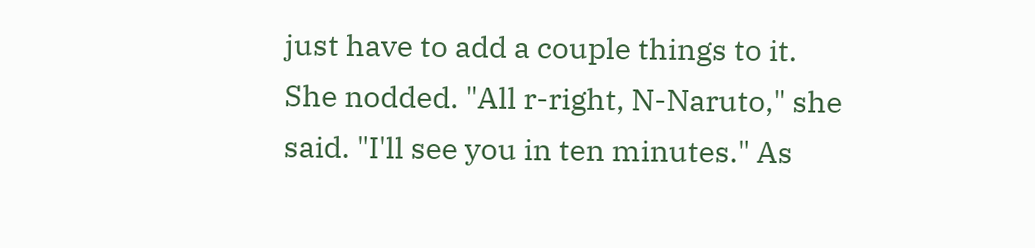just have to add a couple things to it. She nodded. "All r-right, N-Naruto," she said. "I'll see you in ten minutes." As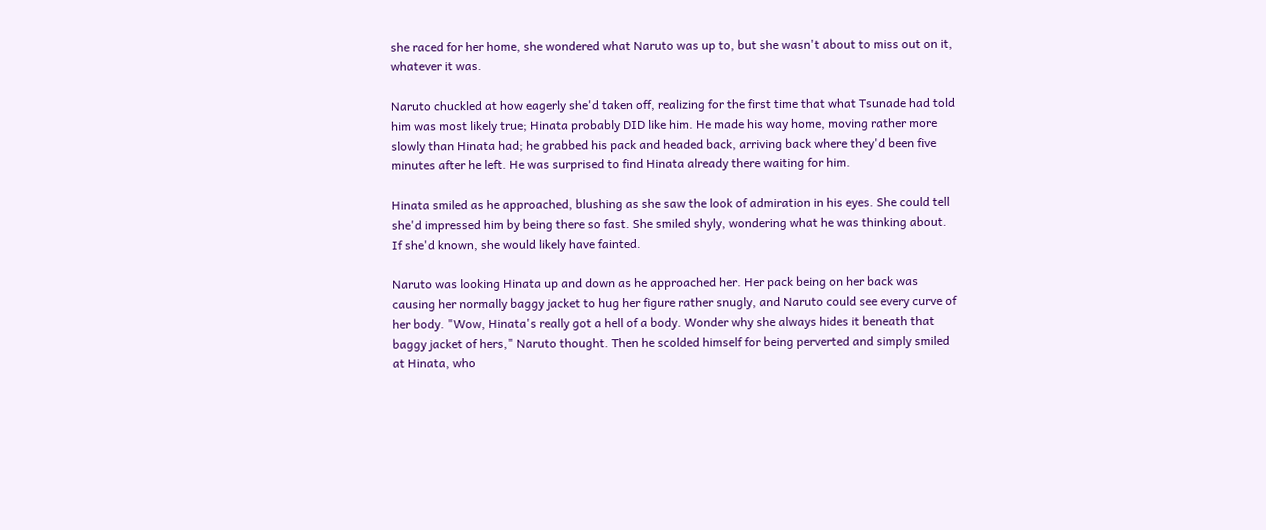she raced for her home, she wondered what Naruto was up to, but she wasn't about to miss out on it, whatever it was.

Naruto chuckled at how eagerly she'd taken off, realizing for the first time that what Tsunade had told him was most likely true; Hinata probably DID like him. He made his way home, moving rather more slowly than Hinata had; he grabbed his pack and headed back, arriving back where they'd been five minutes after he left. He was surprised to find Hinata already there waiting for him.

Hinata smiled as he approached, blushing as she saw the look of admiration in his eyes. She could tell she'd impressed him by being there so fast. She smiled shyly, wondering what he was thinking about. If she'd known, she would likely have fainted.

Naruto was looking Hinata up and down as he approached her. Her pack being on her back was causing her normally baggy jacket to hug her figure rather snugly, and Naruto could see every curve of her body. "Wow, Hinata's really got a hell of a body. Wonder why she always hides it beneath that baggy jacket of hers," Naruto thought. Then he scolded himself for being perverted and simply smiled at Hinata, who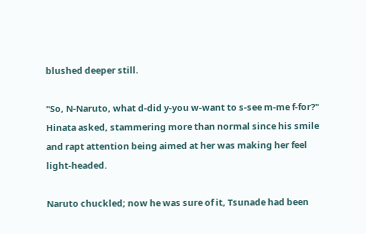blushed deeper still.

"So, N-Naruto, what d-did y-you w-want to s-see m-me f-for?" Hinata asked, stammering more than normal since his smile and rapt attention being aimed at her was making her feel light-headed.

Naruto chuckled; now he was sure of it, Tsunade had been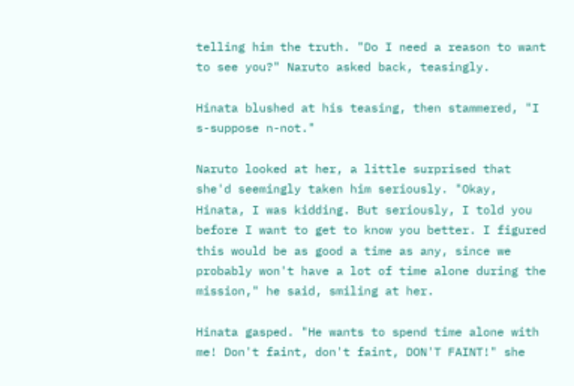telling him the truth. "Do I need a reason to want to see you?" Naruto asked back, teasingly.

Hinata blushed at his teasing, then stammered, "I s-suppose n-not."

Naruto looked at her, a little surprised that she'd seemingly taken him seriously. "Okay, Hinata, I was kidding. But seriously, I told you before I want to get to know you better. I figured this would be as good a time as any, since we probably won't have a lot of time alone during the mission," he said, smiling at her.

Hinata gasped. "He wants to spend time alone with me! Don't faint, don't faint, DON'T FAINT!" she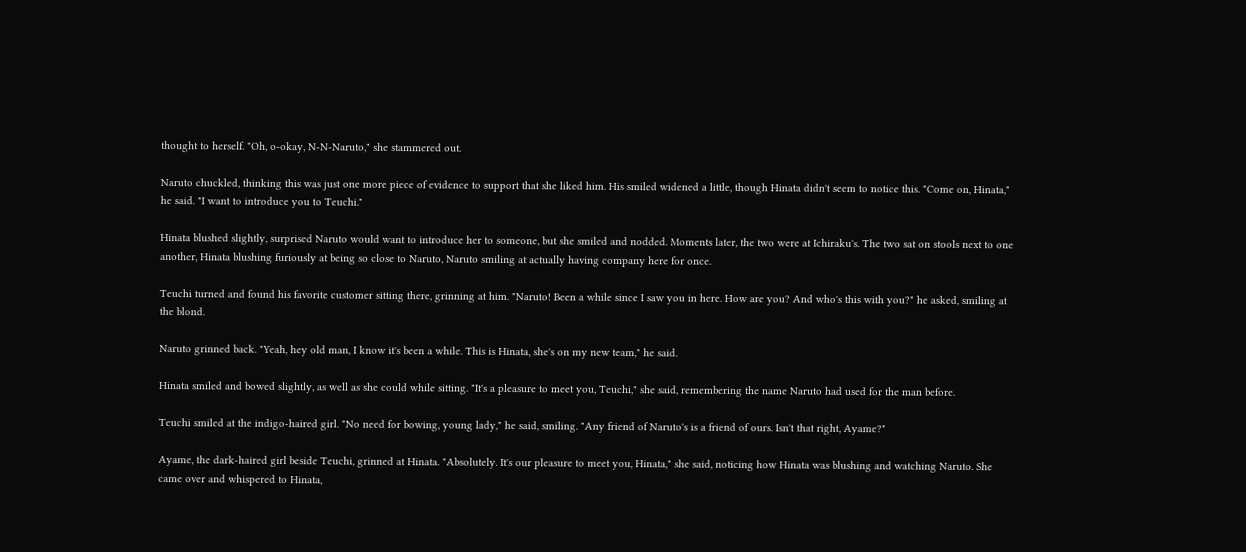thought to herself. "Oh, o-okay, N-N-Naruto," she stammered out.

Naruto chuckled, thinking this was just one more piece of evidence to support that she liked him. His smiled widened a little, though Hinata didn't seem to notice this. "Come on, Hinata," he said. "I want to introduce you to Teuchi."

Hinata blushed slightly, surprised Naruto would want to introduce her to someone, but she smiled and nodded. Moments later, the two were at Ichiraku's. The two sat on stools next to one another, Hinata blushing furiously at being so close to Naruto, Naruto smiling at actually having company here for once.

Teuchi turned and found his favorite customer sitting there, grinning at him. "Naruto! Been a while since I saw you in here. How are you? And who's this with you?" he asked, smiling at the blond.

Naruto grinned back. "Yeah, hey old man, I know it's been a while. This is Hinata, she's on my new team," he said.

Hinata smiled and bowed slightly, as well as she could while sitting. "It's a pleasure to meet you, Teuchi," she said, remembering the name Naruto had used for the man before.

Teuchi smiled at the indigo-haired girl. "No need for bowing, young lady," he said, smiling. "Any friend of Naruto's is a friend of ours. Isn't that right, Ayame?"

Ayame, the dark-haired girl beside Teuchi, grinned at Hinata. "Absolutely. It's our pleasure to meet you, Hinata," she said, noticing how Hinata was blushing and watching Naruto. She came over and whispered to Hinata,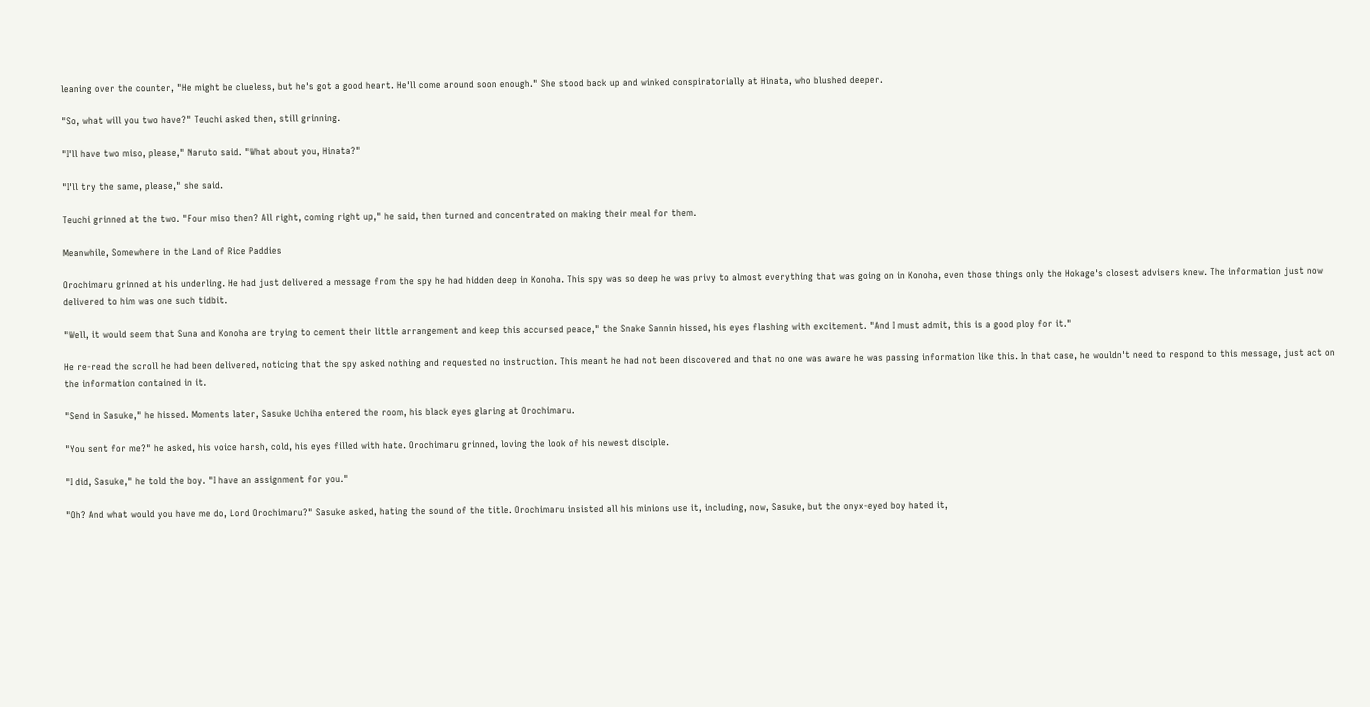leaning over the counter, "He might be clueless, but he's got a good heart. He'll come around soon enough." She stood back up and winked conspiratorially at Hinata, who blushed deeper.

"So, what will you two have?" Teuchi asked then, still grinning.

"I'll have two miso, please," Naruto said. "What about you, Hinata?"

"I'll try the same, please," she said.

Teuchi grinned at the two. "Four miso then? All right, coming right up," he said, then turned and concentrated on making their meal for them.

Meanwhile, Somewhere in the Land of Rice Paddies

Orochimaru grinned at his underling. He had just delivered a message from the spy he had hidden deep in Konoha. This spy was so deep he was privy to almost everything that was going on in Konoha, even those things only the Hokage's closest advisers knew. The information just now delivered to him was one such tidbit.

"Well, it would seem that Suna and Konoha are trying to cement their little arrangement and keep this accursed peace," the Snake Sannin hissed, his eyes flashing with excitement. "And I must admit, this is a good ploy for it."

He re-read the scroll he had been delivered, noticing that the spy asked nothing and requested no instruction. This meant he had not been discovered and that no one was aware he was passing information like this. In that case, he wouldn't need to respond to this message, just act on the information contained in it.

"Send in Sasuke," he hissed. Moments later, Sasuke Uchiha entered the room, his black eyes glaring at Orochimaru.

"You sent for me?" he asked, his voice harsh, cold, his eyes filled with hate. Orochimaru grinned, loving the look of his newest disciple.

"I did, Sasuke," he told the boy. "I have an assignment for you."

"Oh? And what would you have me do, Lord Orochimaru?" Sasuke asked, hating the sound of the title. Orochimaru insisted all his minions use it, including, now, Sasuke, but the onyx-eyed boy hated it,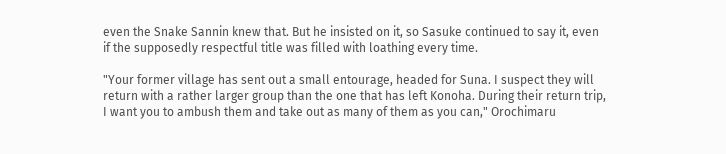even the Snake Sannin knew that. But he insisted on it, so Sasuke continued to say it, even if the supposedly respectful title was filled with loathing every time.

"Your former village has sent out a small entourage, headed for Suna. I suspect they will return with a rather larger group than the one that has left Konoha. During their return trip, I want you to ambush them and take out as many of them as you can," Orochimaru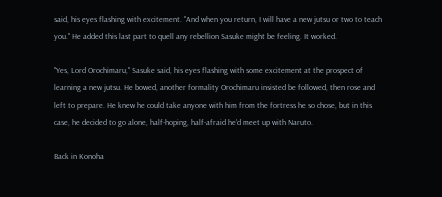said, his eyes flashing with excitement. "And when you return, I will have a new jutsu or two to teach you." He added this last part to quell any rebellion Sasuke might be feeling. It worked.

"Yes, Lord Orochimaru," Sasuke said, his eyes flashing with some excitement at the prospect of learning a new jutsu. He bowed, another formality Orochimaru insisted be followed, then rose and left to prepare. He knew he could take anyone with him from the fortress he so chose, but in this case, he decided to go alone, half-hoping, half-afraid he'd meet up with Naruto.

Back in Konoha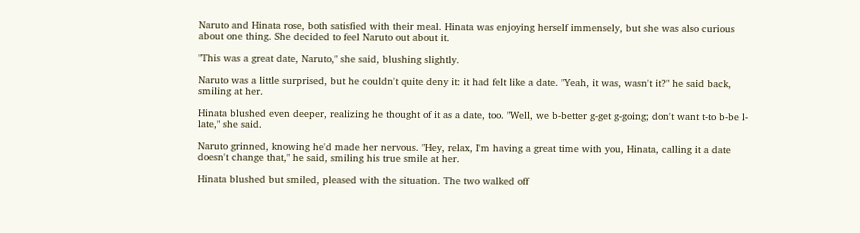Naruto and Hinata rose, both satisfied with their meal. Hinata was enjoying herself immensely, but she was also curious about one thing. She decided to feel Naruto out about it.

"This was a great date, Naruto," she said, blushing slightly.

Naruto was a little surprised, but he couldn't quite deny it: it had felt like a date. "Yeah, it was, wasn't it?" he said back, smiling at her.

Hinata blushed even deeper, realizing he thought of it as a date, too. "Well, we b-better g-get g-going; don't want t-to b-be l-late," she said.

Naruto grinned, knowing he'd made her nervous. "Hey, relax, I'm having a great time with you, Hinata, calling it a date doesn't change that," he said, smiling his true smile at her.

Hinata blushed but smiled, pleased with the situation. The two walked off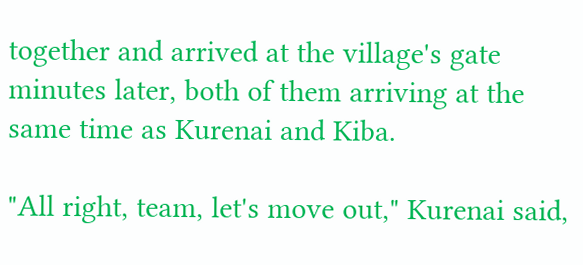together and arrived at the village's gate minutes later, both of them arriving at the same time as Kurenai and Kiba.

"All right, team, let's move out," Kurenai said,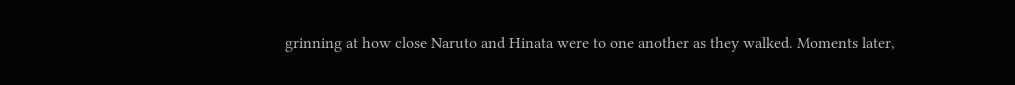grinning at how close Naruto and Hinata were to one another as they walked. Moments later,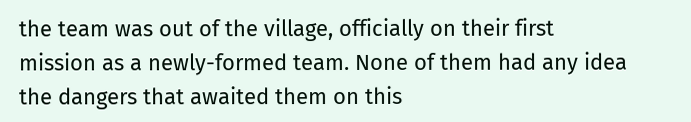the team was out of the village, officially on their first mission as a newly-formed team. None of them had any idea the dangers that awaited them on this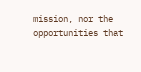mission, nor the opportunities that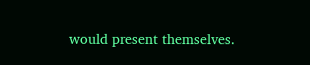would present themselves.